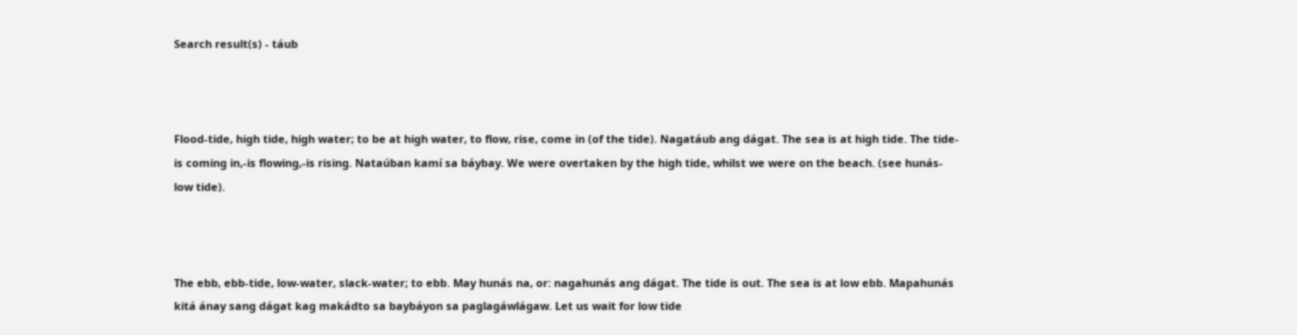Search result(s) - táub



Flood-tide, high tide, high water; to be at high water, to flow, rise, come in (of the tide). Nagatáub ang dágat. The sea is at high tide. The tide-is coming in,-is flowing,-is rising. Nataúban kamí sa báybay. We were overtaken by the high tide, whilst we were on the beach. (see hunás-low tide).



The ebb, ebb-tide, low-water, slack-water; to ebb. May hunás na, or: nagahunás ang dágat. The tide is out. The sea is at low ebb. Mapahunás kitá ánay sang dágat kag makádto sa baybáyon sa paglagáwlágaw. Let us wait for low tide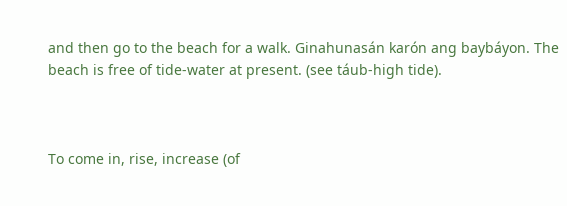and then go to the beach for a walk. Ginahunasán karón ang baybáyon. The beach is free of tide-water at present. (see táub-high tide).



To come in, rise, increase (of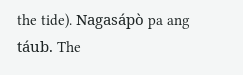the tide). Nagasápò pa ang táub. The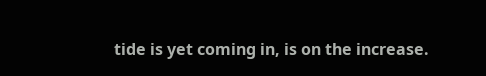tide is yet coming in, is on the increase.